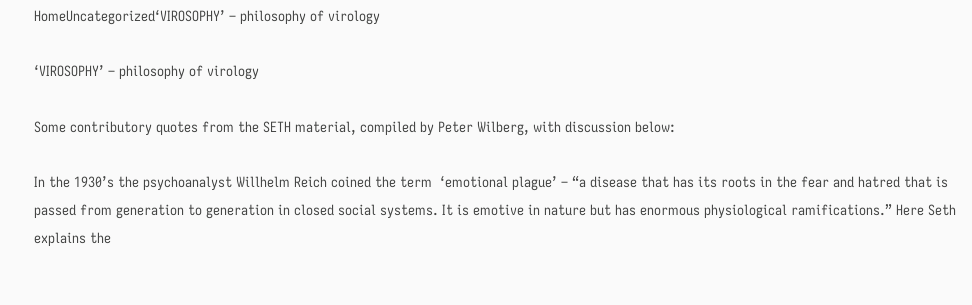HomeUncategorized‘VIROSOPHY’ – philosophy of virology

‘VIROSOPHY’ – philosophy of virology

Some contributory quotes from the SETH material, compiled by Peter Wilberg, with discussion below:

In the 1930’s the psychoanalyst Willhelm Reich coined the term  ‘emotional plague’ – “a disease that has its roots in the fear and hatred that is passed from generation to generation in closed social systems. It is emotive in nature but has enormous physiological ramifications.” Here Seth explains the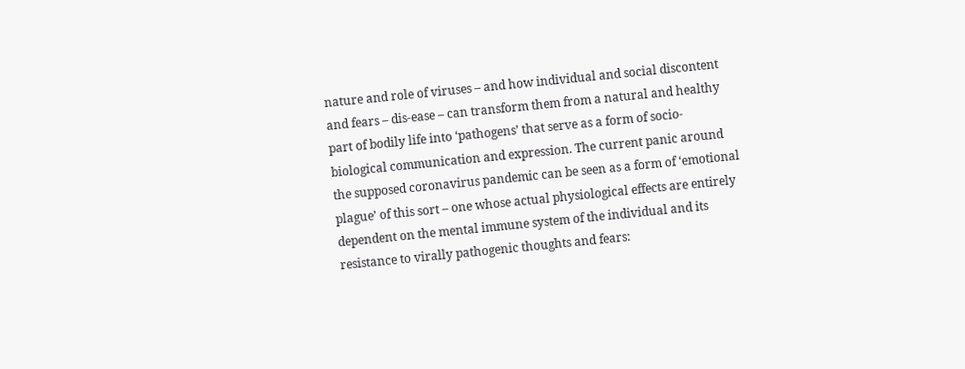nature and role of viruses – and how individual and social discontent and fears – dis-ease – can transform them from a natural and healthy part of bodily life into ‘pathogens’ that serve as a form of socio-biological communication and expression. The current panic around the supposed coronavirus pandemic can be seen as a form of ‘emotional plague’ of this sort – one whose actual physiological effects are entirely dependent on the mental immune system of the individual and its resistance to virally pathogenic thoughts and fears: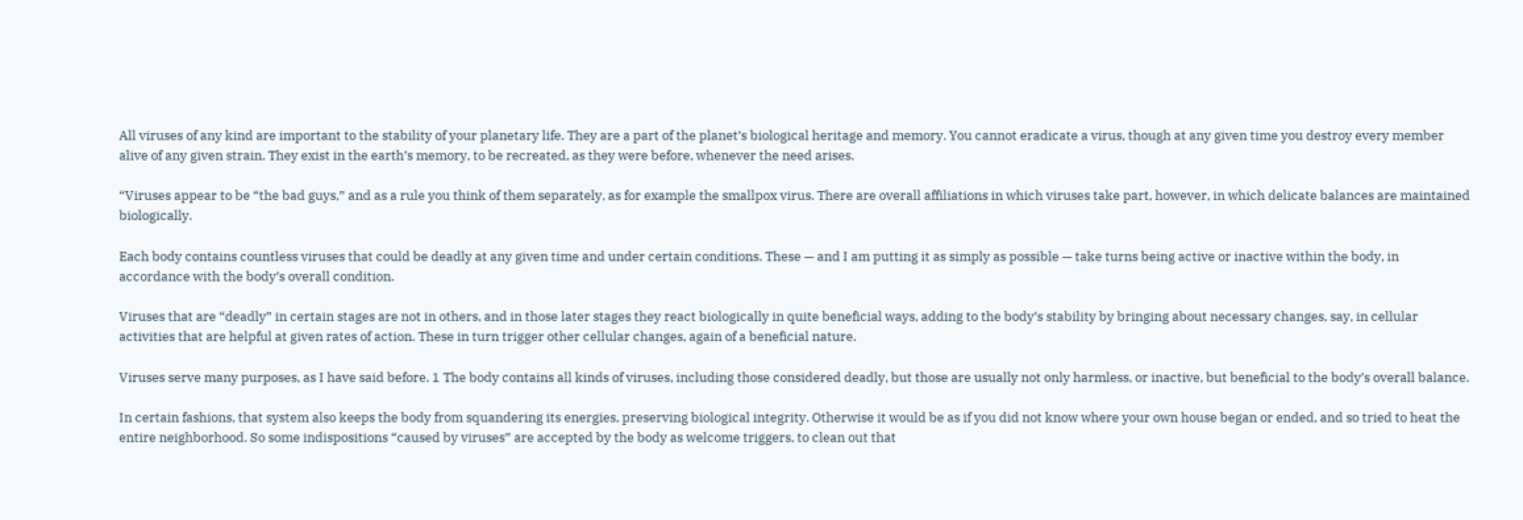All viruses of any kind are important to the stability of your planetary life. They are a part of the planet’s biological heritage and memory. You cannot eradicate a virus, though at any given time you destroy every member alive of any given strain. They exist in the earth’s memory, to be recreated, as they were before, whenever the need arises.

“Viruses appear to be “the bad guys,” and as a rule you think of them separately, as for example the smallpox virus. There are overall affiliations in which viruses take part, however, in which delicate balances are maintained biologically.

Each body contains countless viruses that could be deadly at any given time and under certain conditions. These — and I am putting it as simply as possible — take turns being active or inactive within the body, in accordance with the body’s overall condition.

Viruses that are “deadly” in certain stages are not in others, and in those later stages they react biologically in quite beneficial ways, adding to the body’s stability by bringing about necessary changes, say, in cellular activities that are helpful at given rates of action. These in turn trigger other cellular changes, again of a beneficial nature.

Viruses serve many purposes, as I have said before. 1 The body contains all kinds of viruses, including those considered deadly, but those are usually not only harmless, or inactive, but beneficial to the body’s overall balance.

In certain fashions, that system also keeps the body from squandering its energies, preserving biological integrity. Otherwise it would be as if you did not know where your own house began or ended, and so tried to heat the entire neighborhood. So some indispositions “caused by viruses” are accepted by the body as welcome triggers, to clean out that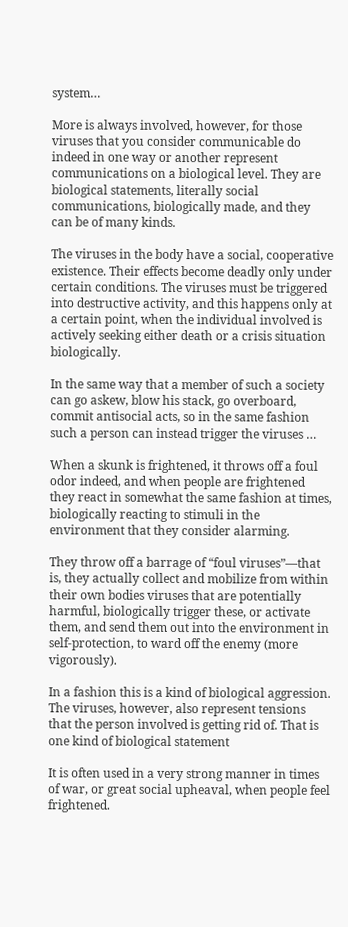system…

More is always involved, however, for those viruses that you consider communicable do indeed in one way or another represent communications on a biological level. They are biological statements, literally social communications, biologically made, and they can be of many kinds.

The viruses in the body have a social, cooperative existence. Their effects become deadly only under certain conditions. The viruses must be triggered into destructive activity, and this happens only at a certain point, when the individual involved is actively seeking either death or a crisis situation biologically.

In the same way that a member of such a society can go askew, blow his stack, go overboard, commit antisocial acts, so in the same fashion such a person can instead trigger the viruses …

When a skunk is frightened, it throws off a foul odor indeed, and when people are frightened they react in somewhat the same fashion at times, biologically reacting to stimuli in the environment that they consider alarming.

They throw off a barrage of “foul viruses”—that is, they actually collect and mobilize from within their own bodies viruses that are potentially harmful, biologically trigger these, or activate them, and send them out into the environment in self-protection, to ward off the enemy (more vigorously).

In a fashion this is a kind of biological aggression. The viruses, however, also represent tensions that the person involved is getting rid of. That is one kind of biological statement

It is often used in a very strong manner in times of war, or great social upheaval, when people feel frightened.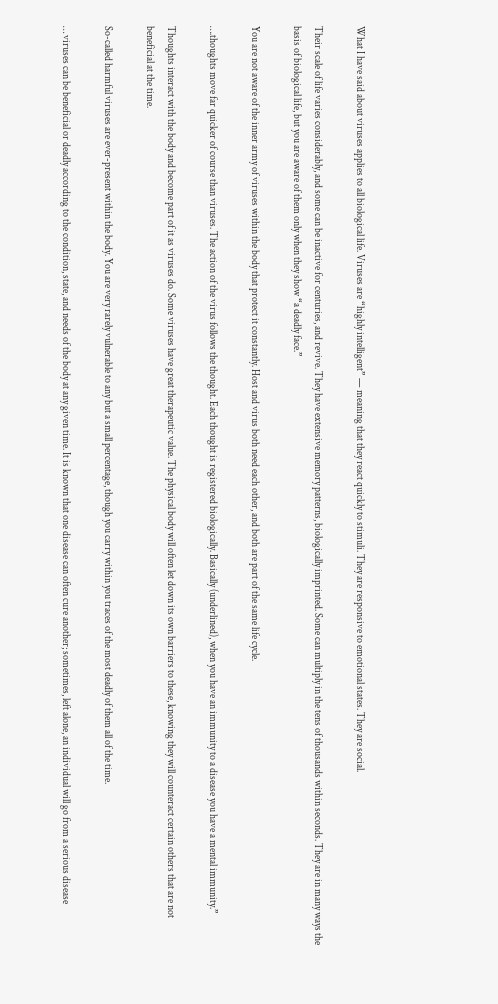What I have said about viruses applies to all biological life. Viruses are “highly intelligent” — meaning that they react quickly to stimuli. They are responsive to emotional states. They are social.

Their scale of life varies considerably, and some can be inactive for centuries, and revive. They have extensive memory patterns, biologically imprinted. Some can multiply in the tens of thousands within seconds. They are in many ways the basis of biological life, but you are aware of them only when they show “a deadly face.”

You are not aware of the inner army of viruses within the body that protect it constantly. Host and virus both need each other, and both are part of the same life cycle.

….thoughts move far quicker of course than viruses. The action of the virus follows the thought. Each thought is registered biologically. Basically (underlined), when you have an immunity to a disease you have a mental immunity.”

Thoughts interact with the body and become part of it as viruses do. Some viruses have great therapeutic value. The physical body will often let down its own barriers to these, knowing they will counteract certain others that are not beneficial at the time.

So-called harmful viruses are ever-present within the body. You are very rarely vulnerable to any but a small percentage, though you carry within you traces of the most deadly of them all of the time.

… viruses can be beneficial or deadly according to the condition, state, and needs of the body at any given time. It is known that one disease can often cure another; sometimes, left alone, an individual will go from a serious disease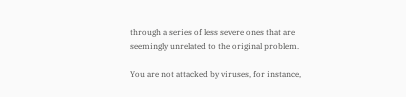through a series of less severe ones that are seemingly unrelated to the original problem.

You are not attacked by viruses, for instance,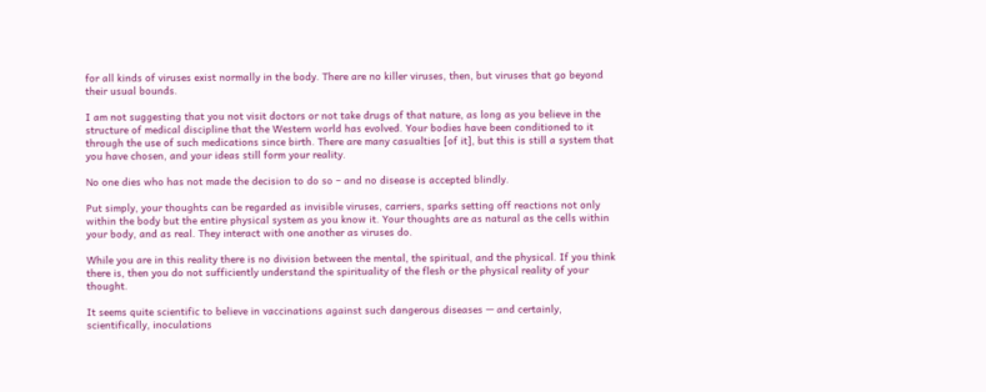for all kinds of viruses exist normally in the body. There are no killer viruses, then, but viruses that go beyond their usual bounds.

I am not suggesting that you not visit doctors or not take drugs of that nature, as long as you believe in the structure of medical discipline that the Western world has evolved. Your bodies have been conditioned to it through the use of such medications since birth. There are many casualties [of it], but this is still a system that you have chosen, and your ideas still form your reality.

No one dies who has not made the decision to do so – and no disease is accepted blindly.

Put simply, your thoughts can be regarded as invisible viruses, carriers, sparks setting off reactions not only within the body but the entire physical system as you know it. Your thoughts are as natural as the cells within your body, and as real. They interact with one another as viruses do.

While you are in this reality there is no division between the mental, the spiritual, and the physical. If you think there is, then you do not sufficiently understand the spirituality of the flesh or the physical reality of your thought.

It seems quite scientific to believe in vaccinations against such dangerous diseases — and certainly, scientifically, inoculations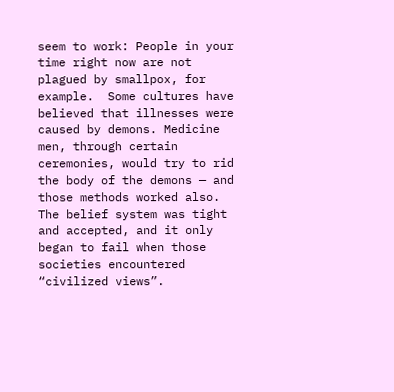seem to work: People in your time right now are not plagued by smallpox, for example.  Some cultures have believed that illnesses were caused by demons. Medicine men, through certain ceremonies, would try to rid the body of the demons — and those methods worked also. The belief system was tight and accepted, and it only began to fail when those societies encountered “civilized views”.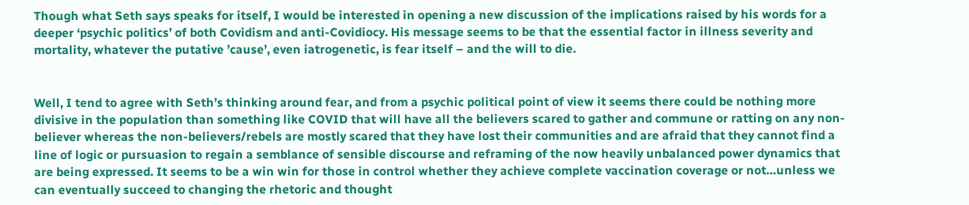Though what Seth says speaks for itself, I would be interested in opening a new discussion of the implications raised by his words for a deeper ‘psychic politics’ of both Covidism and anti-Covidiocy. His message seems to be that the essential factor in illness severity and mortality, whatever the putative ’cause’, even iatrogenetic, is fear itself – and the will to die.


Well, I tend to agree with Seth’s thinking around fear, and from a psychic political point of view it seems there could be nothing more divisive in the population than something like COVID that will have all the believers scared to gather and commune or ratting on any non-believer whereas the non-believers/rebels are mostly scared that they have lost their communities and are afraid that they cannot find a line of logic or pursuasion to regain a semblance of sensible discourse and reframing of the now heavily unbalanced power dynamics that are being expressed. It seems to be a win win for those in control whether they achieve complete vaccination coverage or not…unless we can eventually succeed to changing the rhetoric and thought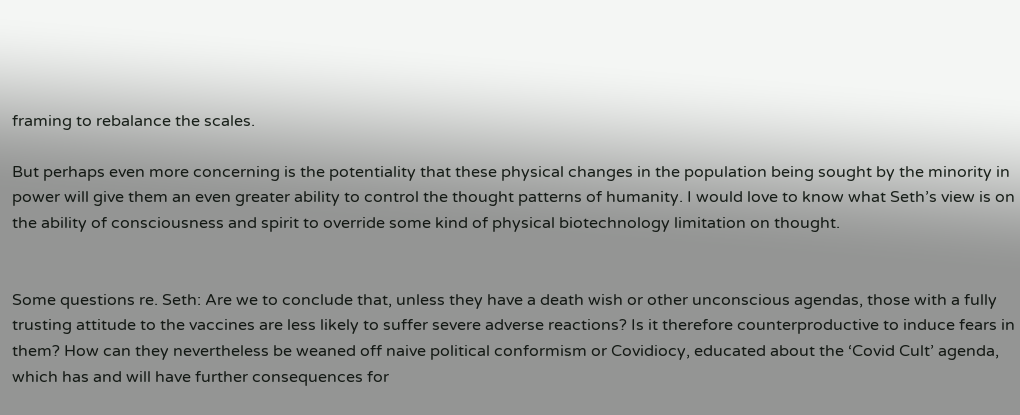framing to rebalance the scales.

But perhaps even more concerning is the potentiality that these physical changes in the population being sought by the minority in power will give them an even greater ability to control the thought patterns of humanity. I would love to know what Seth’s view is on the ability of consciousness and spirit to override some kind of physical biotechnology limitation on thought.


Some questions re. Seth: Are we to conclude that, unless they have a death wish or other unconscious agendas, those with a fully trusting attitude to the vaccines are less likely to suffer severe adverse reactions? Is it therefore counterproductive to induce fears in them? How can they nevertheless be weaned off naive political conformism or Covidiocy, educated about the ‘Covid Cult’ agenda, which has and will have further consequences for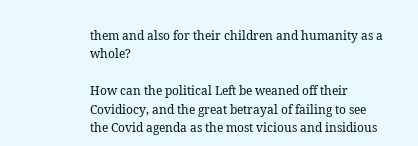them and also for their children and humanity as a whole?

How can the political Left be weaned off their Covidiocy, and the great betrayal of failing to see the Covid agenda as the most vicious and insidious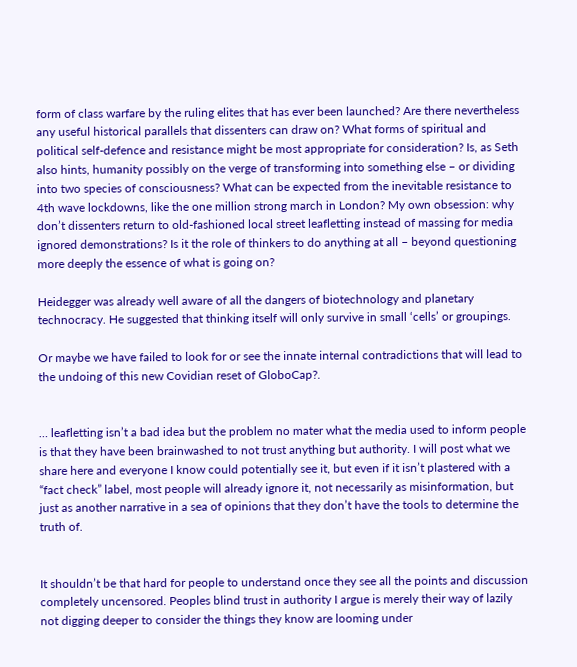form of class warfare by the ruling elites that has ever been launched? Are there nevertheless any useful historical parallels that dissenters can draw on? What forms of spiritual and political self-defence and resistance might be most appropriate for consideration? Is, as Seth also hints, humanity possibly on the verge of transforming into something else – or dividing into two species of consciousness? What can be expected from the inevitable resistance to 4th wave lockdowns, like the one million strong march in London? My own obsession: why don’t dissenters return to old-fashioned local street leafletting instead of massing for media ignored demonstrations? Is it the role of thinkers to do anything at all – beyond questioning more deeply the essence of what is going on?

Heidegger was already well aware of all the dangers of biotechnology and planetary technocracy. He suggested that thinking itself will only survive in small ‘cells’ or groupings.

Or maybe we have failed to look for or see the innate internal contradictions that will lead to the undoing of this new Covidian reset of GloboCap?.


… leafletting isn’t a bad idea but the problem no mater what the media used to inform people is that they have been brainwashed to not trust anything but authority. I will post what we share here and everyone I know could potentially see it, but even if it isn’t plastered with a “fact check” label, most people will already ignore it, not necessarily as misinformation, but just as another narrative in a sea of opinions that they don’t have the tools to determine the truth of.


It shouldn’t be that hard for people to understand once they see all the points and discussion completely uncensored. Peoples blind trust in authority I argue is merely their way of lazily not digging deeper to consider the things they know are looming under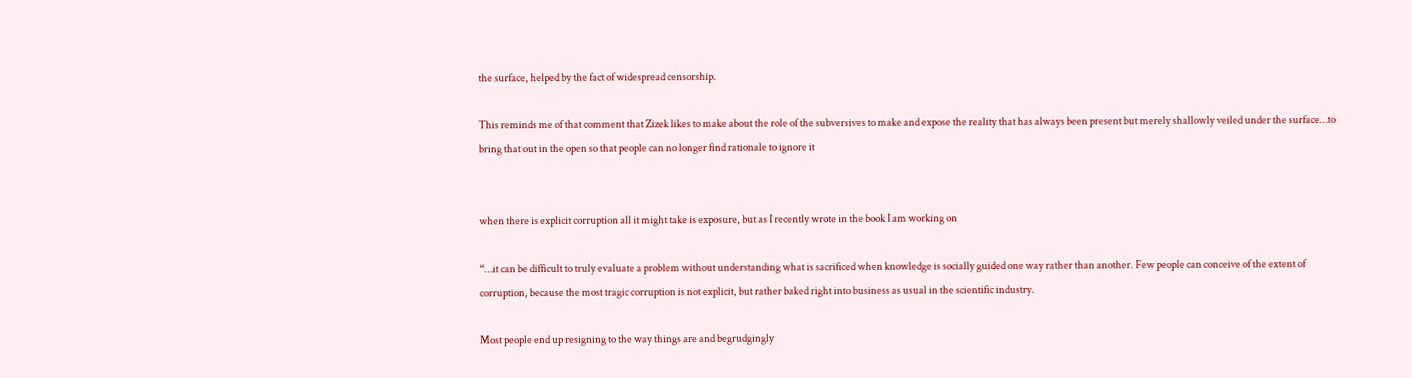the surface, helped by the fact of widespread censorship.

This reminds me of that comment that Zizek likes to make about the role of the subversives to make and expose the reality that has always been present but merely shallowly veiled under the surface…to bring that out in the open so that people can no longer find rationale to ignore it


when there is explicit corruption all it might take is exposure, but as I recently wrote in the book I am working on

“…it can be difficult to truly evaluate a problem without understanding what is sacrificed when knowledge is socially guided one way rather than another. Few people can conceive of the extent of corruption, because the most tragic corruption is not explicit, but rather baked right into business as usual in the scientific industry.

Most people end up resigning to the way things are and begrudgingly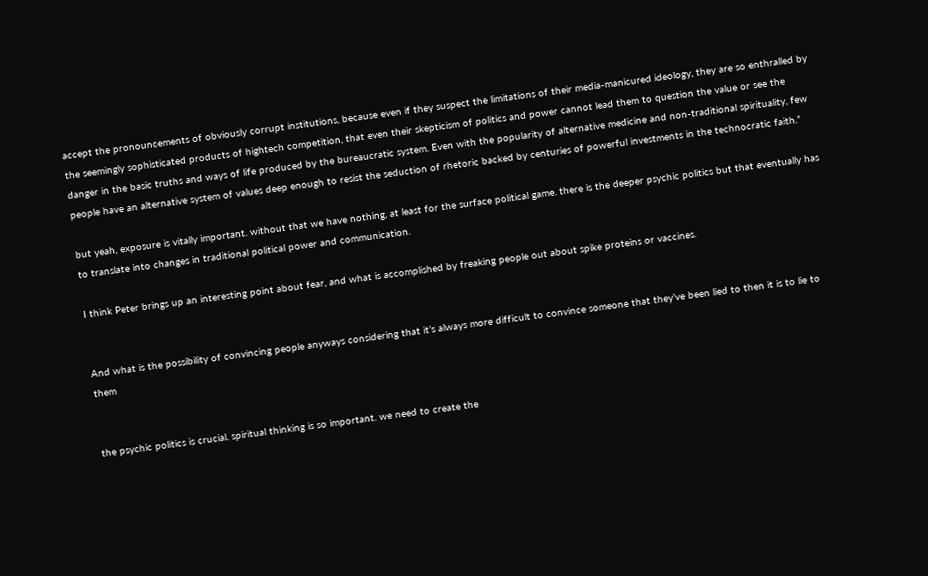accept the pronouncements of obviously corrupt institutions, because even if they suspect the limitations of their media-manicured ideology, they are so enthralled by the seemingly sophisticated products of hightech competition, that even their skepticism of politics and power cannot lead them to question the value or see the danger in the basic truths and ways of life produced by the bureaucratic system. Even with the popularity of alternative medicine and non-traditional spirituality, few people have an alternative system of values deep enough to resist the seduction of rhetoric backed by centuries of powerful investments in the technocratic faith.”

but yeah, exposure is vitally important. without that we have nothing, at least for the surface political game. there is the deeper psychic politics but that eventually has to translate into changes in traditional political power and communication.

I think Peter brings up an interesting point about fear, and what is accomplished by freaking people out about spike proteins or vaccines.


And what is the possibility of convincing people anyways considering that it’s always more difficult to convince someone that they’ve been lied to then it is to lie to them


the psychic politics is crucial. spiritual thinking is so important. we need to create the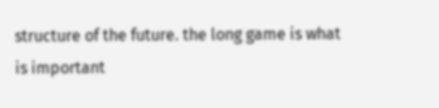structure of the future. the long game is what is important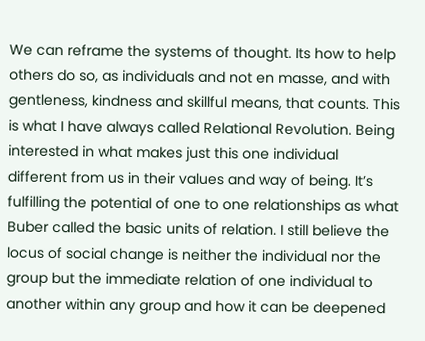We can reframe the systems of thought. Its how to help others do so, as individuals and not en masse, and with gentleness, kindness and skillful means, that counts. This is what I have always called Relational Revolution. Being interested in what makes just this one individual different from us in their values and way of being. It’s fulfilling the potential of one to one relationships as what Buber called the basic units of relation. I still believe the locus of social change is neither the individual nor the group but the immediate relation of one individual to another within any group and how it can be deepened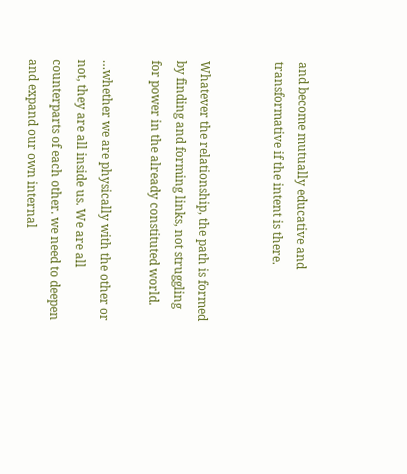and become mutually educative and transformative if the intent is there.


Whatever the relationship, the path is formed by finding and forming links, not struggling for power in the already constituted world.

…whether we are physically with the other or not, they are all inside us. We are all counterparts of each other. we need to deepen and expand our own internal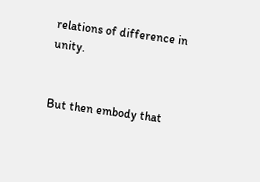relations of difference in unity.


But then embody that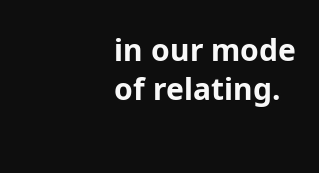in our mode of relating.